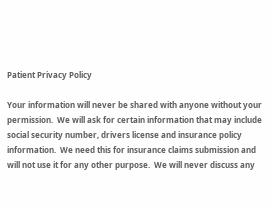Patient Privacy Policy

Your information will never be shared with anyone without your permission.  We will ask for certain information that may include social security number, drivers license and insurance policy information.  We need this for insurance claims submission and will not use it for any other purpose.  We will never discuss any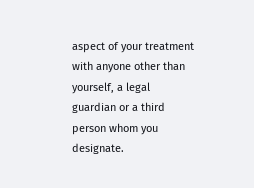aspect of your treatment with anyone other than yourself, a legal guardian or a third person whom you designate.